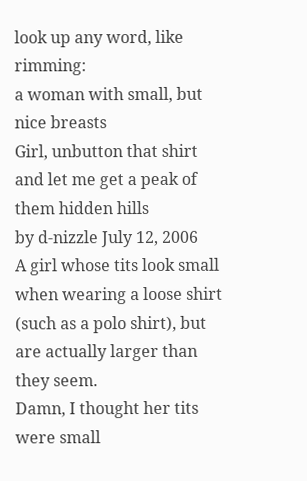look up any word, like rimming:
a woman with small, but nice breasts
Girl, unbutton that shirt and let me get a peak of them hidden hills
by d-nizzle July 12, 2006
A girl whose tits look small when wearing a loose shirt (such as a polo shirt), but are actually larger than they seem.
Damn, I thought her tits were small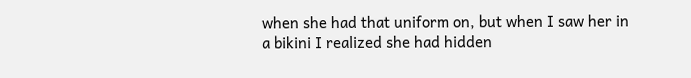when she had that uniform on, but when I saw her in a bikini I realized she had hidden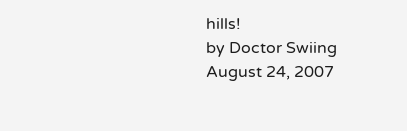hills!
by Doctor Swiing August 24, 2007